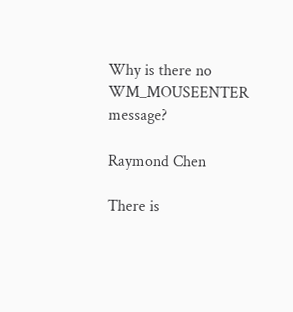Why is there no WM_MOUSEENTER message?

Raymond Chen

There is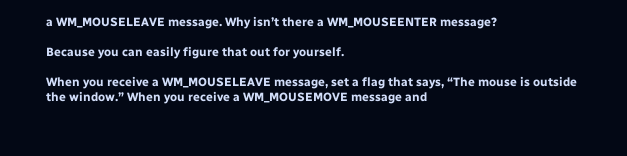a WM_MOUSELEAVE message. Why isn’t there a WM_MOUSEENTER message?

Because you can easily figure that out for yourself.

When you receive a WM_MOUSELEAVE message, set a flag that says, “The mouse is outside the window.” When you receive a WM_MOUSEMOVE message and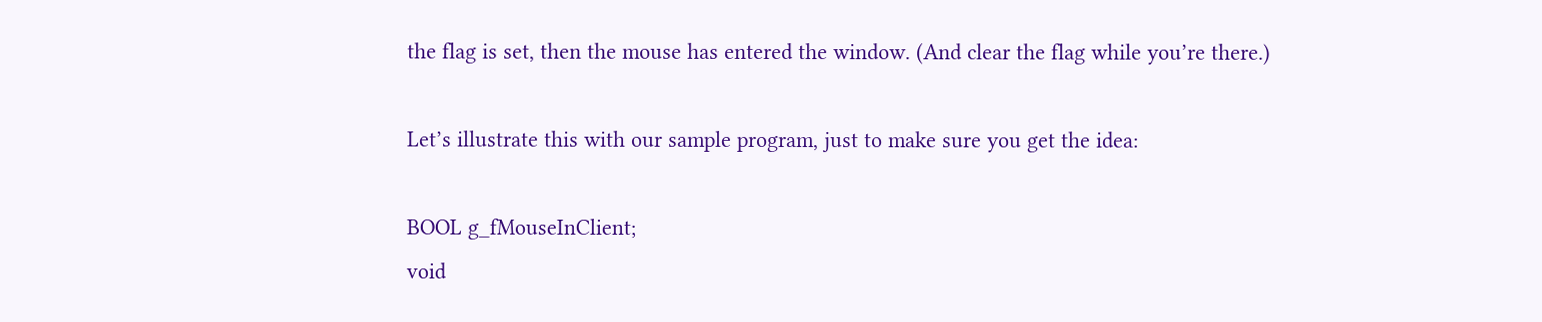the flag is set, then the mouse has entered the window. (And clear the flag while you’re there.)

Let’s illustrate this with our sample program, just to make sure you get the idea:

BOOL g_fMouseInClient;
void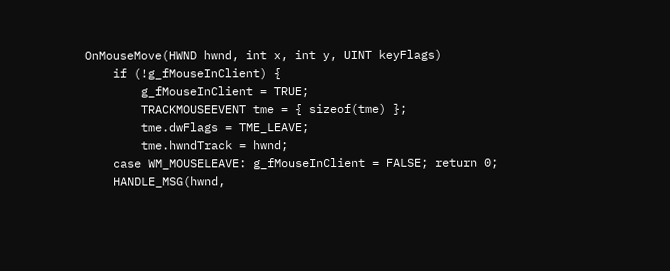OnMouseMove(HWND hwnd, int x, int y, UINT keyFlags)
    if (!g_fMouseInClient) {
        g_fMouseInClient = TRUE;
        TRACKMOUSEEVENT tme = { sizeof(tme) };
        tme.dwFlags = TME_LEAVE;
        tme.hwndTrack = hwnd;
    case WM_MOUSELEAVE: g_fMouseInClient = FALSE; return 0;
    HANDLE_MSG(hwnd,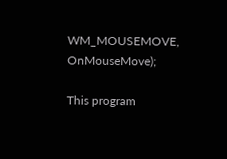WM_MOUSEMOVE, OnMouseMove);

This program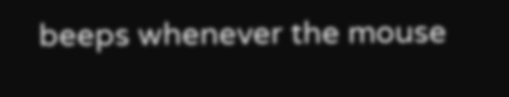beeps whenever the mouse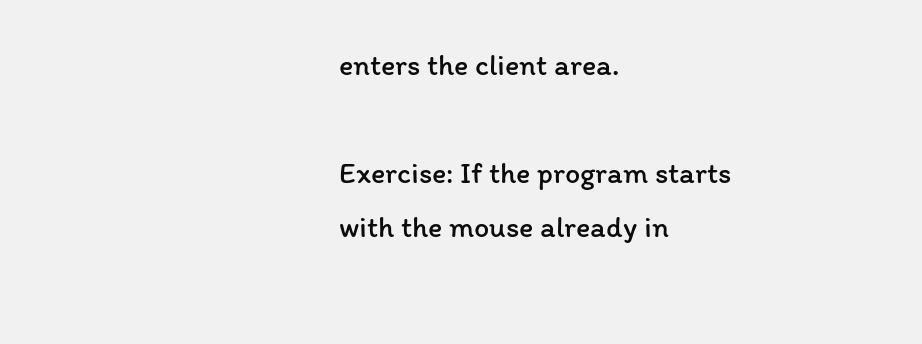enters the client area.

Exercise: If the program starts with the mouse already in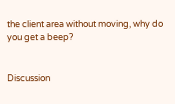the client area without moving, why do you get a beep?


Discussion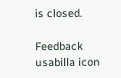is closed.

Feedback usabilla icon